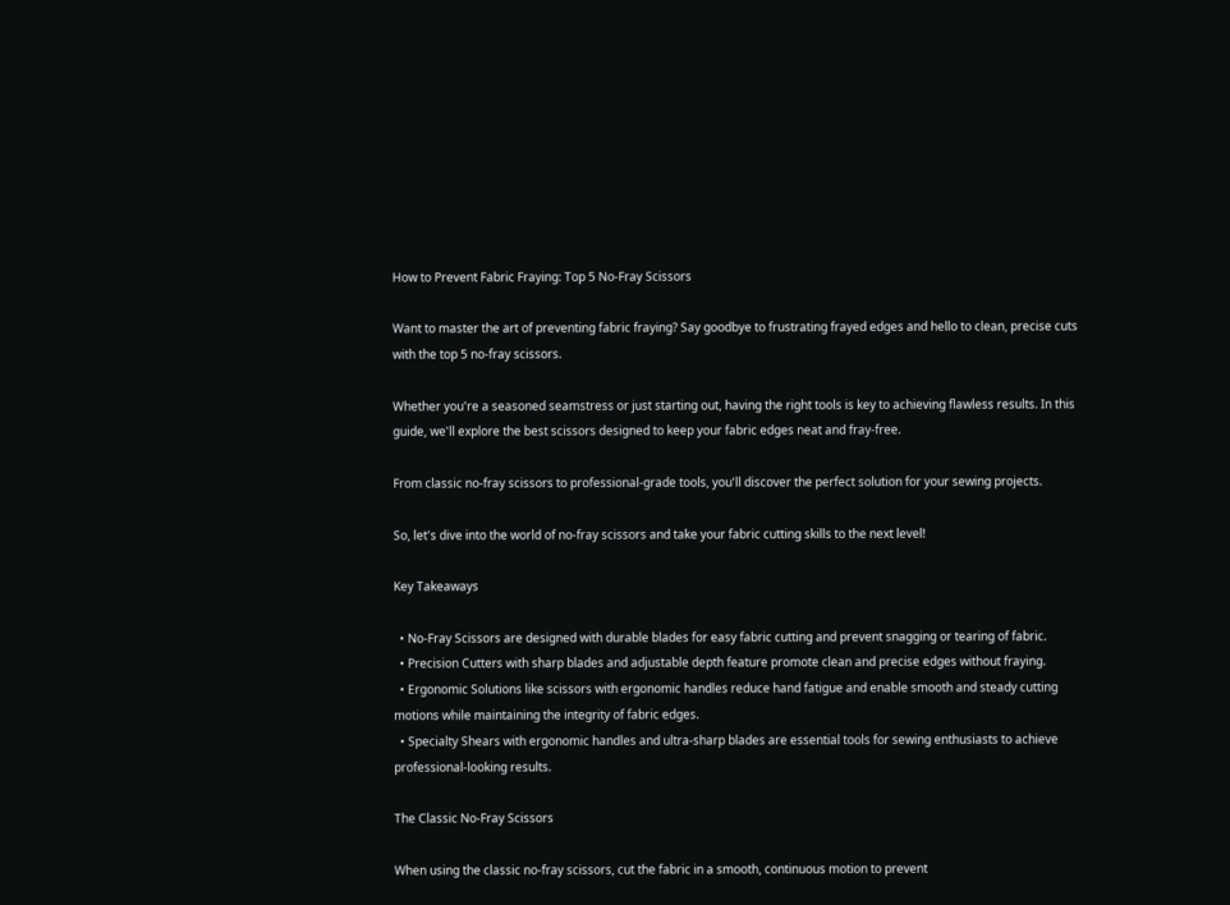How to Prevent Fabric Fraying: Top 5 No-Fray Scissors

Want to master the art of preventing fabric fraying? Say goodbye to frustrating frayed edges and hello to clean, precise cuts with the top 5 no-fray scissors.

Whether you're a seasoned seamstress or just starting out, having the right tools is key to achieving flawless results. In this guide, we'll explore the best scissors designed to keep your fabric edges neat and fray-free.

From classic no-fray scissors to professional-grade tools, you'll discover the perfect solution for your sewing projects.

So, let's dive into the world of no-fray scissors and take your fabric cutting skills to the next level!

Key Takeaways

  • No-Fray Scissors are designed with durable blades for easy fabric cutting and prevent snagging or tearing of fabric.
  • Precision Cutters with sharp blades and adjustable depth feature promote clean and precise edges without fraying.
  • Ergonomic Solutions like scissors with ergonomic handles reduce hand fatigue and enable smooth and steady cutting motions while maintaining the integrity of fabric edges.
  • Specialty Shears with ergonomic handles and ultra-sharp blades are essential tools for sewing enthusiasts to achieve professional-looking results.

The Classic No-Fray Scissors

When using the classic no-fray scissors, cut the fabric in a smooth, continuous motion to prevent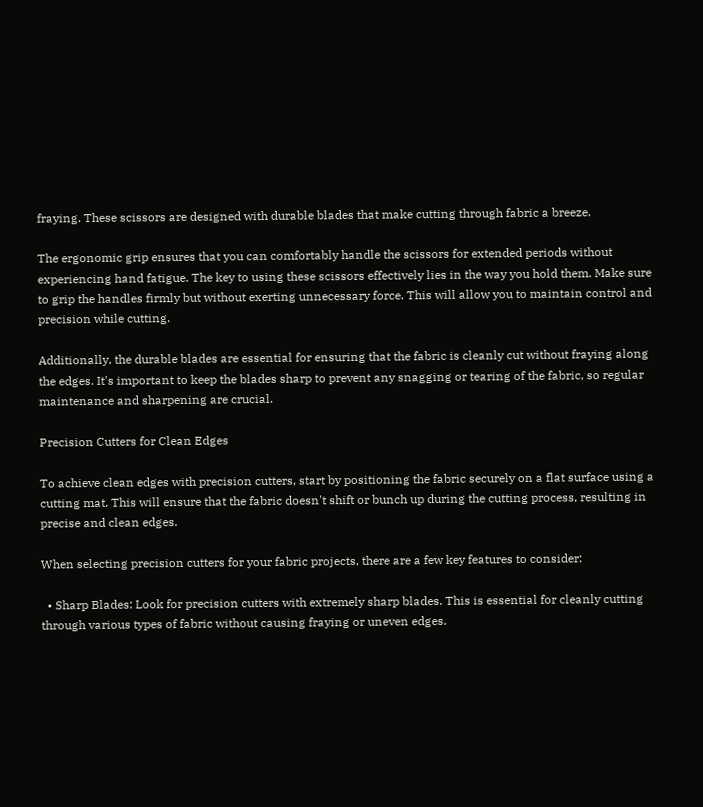fraying. These scissors are designed with durable blades that make cutting through fabric a breeze.

The ergonomic grip ensures that you can comfortably handle the scissors for extended periods without experiencing hand fatigue. The key to using these scissors effectively lies in the way you hold them. Make sure to grip the handles firmly but without exerting unnecessary force. This will allow you to maintain control and precision while cutting.

Additionally, the durable blades are essential for ensuring that the fabric is cleanly cut without fraying along the edges. It's important to keep the blades sharp to prevent any snagging or tearing of the fabric, so regular maintenance and sharpening are crucial.

Precision Cutters for Clean Edges

To achieve clean edges with precision cutters, start by positioning the fabric securely on a flat surface using a cutting mat. This will ensure that the fabric doesn't shift or bunch up during the cutting process, resulting in precise and clean edges.

When selecting precision cutters for your fabric projects, there are a few key features to consider:

  • Sharp Blades: Look for precision cutters with extremely sharp blades. This is essential for cleanly cutting through various types of fabric without causing fraying or uneven edges.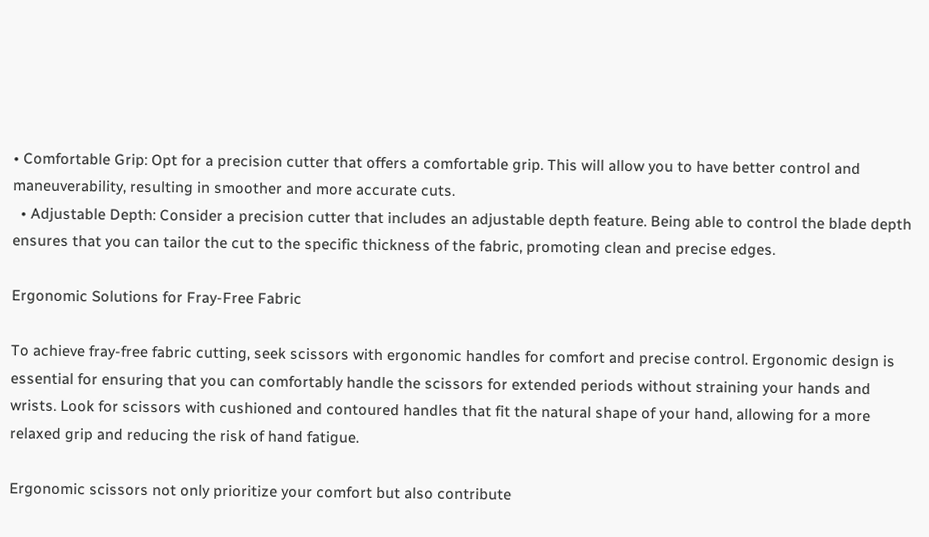• Comfortable Grip: Opt for a precision cutter that offers a comfortable grip. This will allow you to have better control and maneuverability, resulting in smoother and more accurate cuts.
  • Adjustable Depth: Consider a precision cutter that includes an adjustable depth feature. Being able to control the blade depth ensures that you can tailor the cut to the specific thickness of the fabric, promoting clean and precise edges.

Ergonomic Solutions for Fray-Free Fabric

To achieve fray-free fabric cutting, seek scissors with ergonomic handles for comfort and precise control. Ergonomic design is essential for ensuring that you can comfortably handle the scissors for extended periods without straining your hands and wrists. Look for scissors with cushioned and contoured handles that fit the natural shape of your hand, allowing for a more relaxed grip and reducing the risk of hand fatigue.

Ergonomic scissors not only prioritize your comfort but also contribute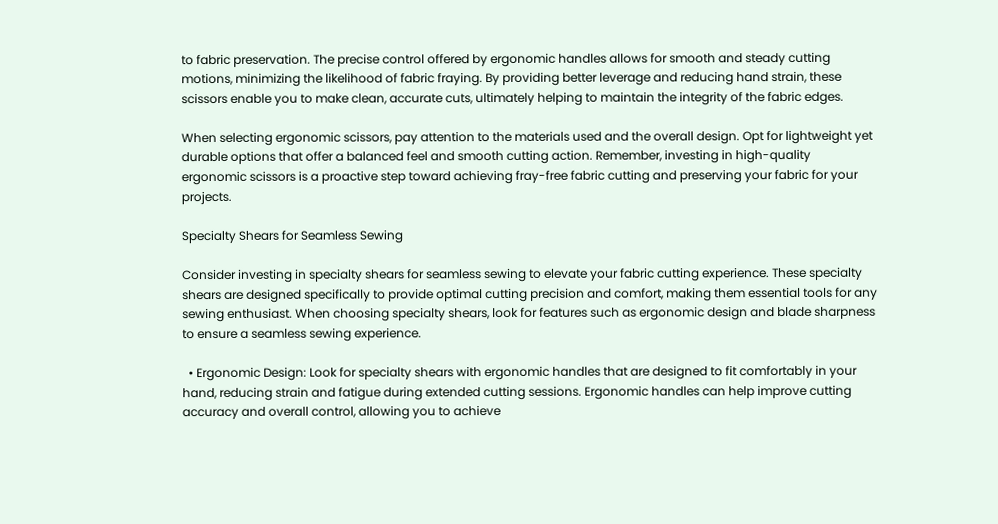to fabric preservation. The precise control offered by ergonomic handles allows for smooth and steady cutting motions, minimizing the likelihood of fabric fraying. By providing better leverage and reducing hand strain, these scissors enable you to make clean, accurate cuts, ultimately helping to maintain the integrity of the fabric edges.

When selecting ergonomic scissors, pay attention to the materials used and the overall design. Opt for lightweight yet durable options that offer a balanced feel and smooth cutting action. Remember, investing in high-quality ergonomic scissors is a proactive step toward achieving fray-free fabric cutting and preserving your fabric for your projects.

Specialty Shears for Seamless Sewing

Consider investing in specialty shears for seamless sewing to elevate your fabric cutting experience. These specialty shears are designed specifically to provide optimal cutting precision and comfort, making them essential tools for any sewing enthusiast. When choosing specialty shears, look for features such as ergonomic design and blade sharpness to ensure a seamless sewing experience.

  • Ergonomic Design: Look for specialty shears with ergonomic handles that are designed to fit comfortably in your hand, reducing strain and fatigue during extended cutting sessions. Ergonomic handles can help improve cutting accuracy and overall control, allowing you to achieve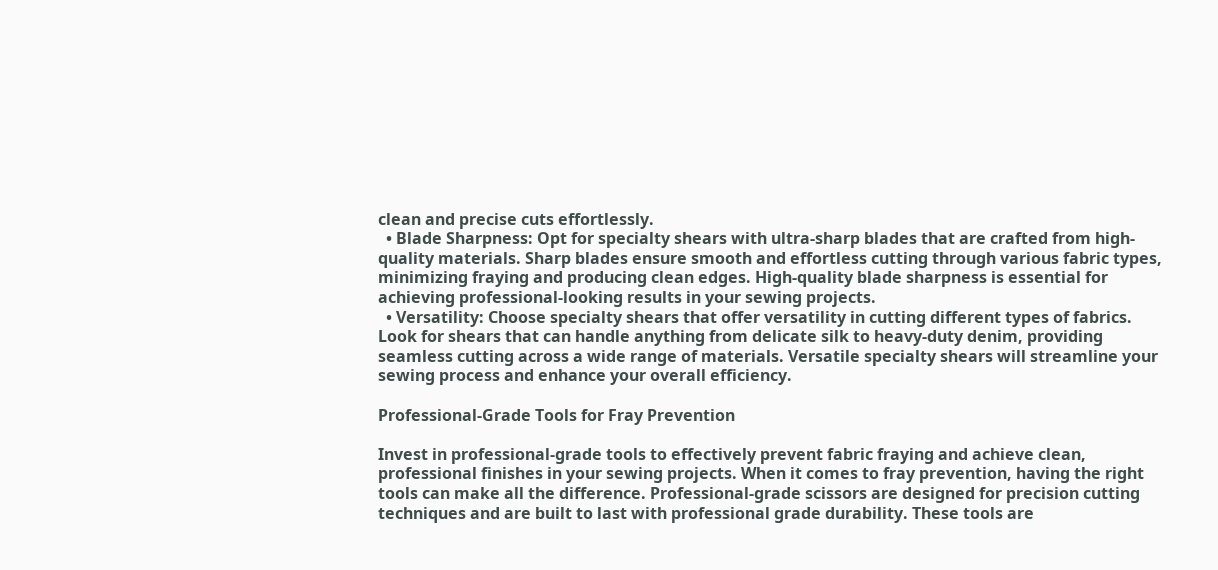clean and precise cuts effortlessly.
  • Blade Sharpness: Opt for specialty shears with ultra-sharp blades that are crafted from high-quality materials. Sharp blades ensure smooth and effortless cutting through various fabric types, minimizing fraying and producing clean edges. High-quality blade sharpness is essential for achieving professional-looking results in your sewing projects.
  • Versatility: Choose specialty shears that offer versatility in cutting different types of fabrics. Look for shears that can handle anything from delicate silk to heavy-duty denim, providing seamless cutting across a wide range of materials. Versatile specialty shears will streamline your sewing process and enhance your overall efficiency.

Professional-Grade Tools for Fray Prevention

Invest in professional-grade tools to effectively prevent fabric fraying and achieve clean, professional finishes in your sewing projects. When it comes to fray prevention, having the right tools can make all the difference. Professional-grade scissors are designed for precision cutting techniques and are built to last with professional grade durability. These tools are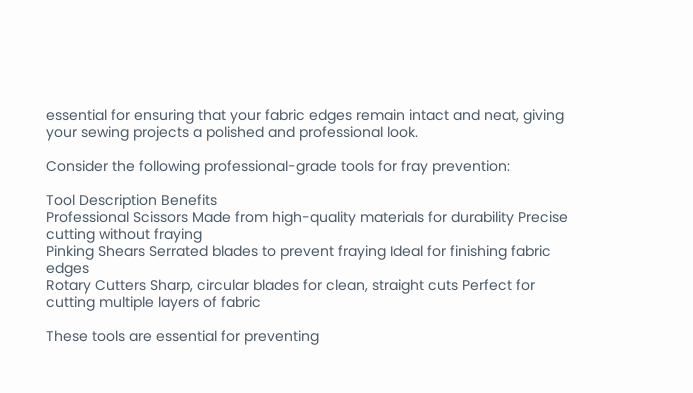essential for ensuring that your fabric edges remain intact and neat, giving your sewing projects a polished and professional look.

Consider the following professional-grade tools for fray prevention:

Tool Description Benefits
Professional Scissors Made from high-quality materials for durability Precise cutting without fraying
Pinking Shears Serrated blades to prevent fraying Ideal for finishing fabric edges
Rotary Cutters Sharp, circular blades for clean, straight cuts Perfect for cutting multiple layers of fabric

These tools are essential for preventing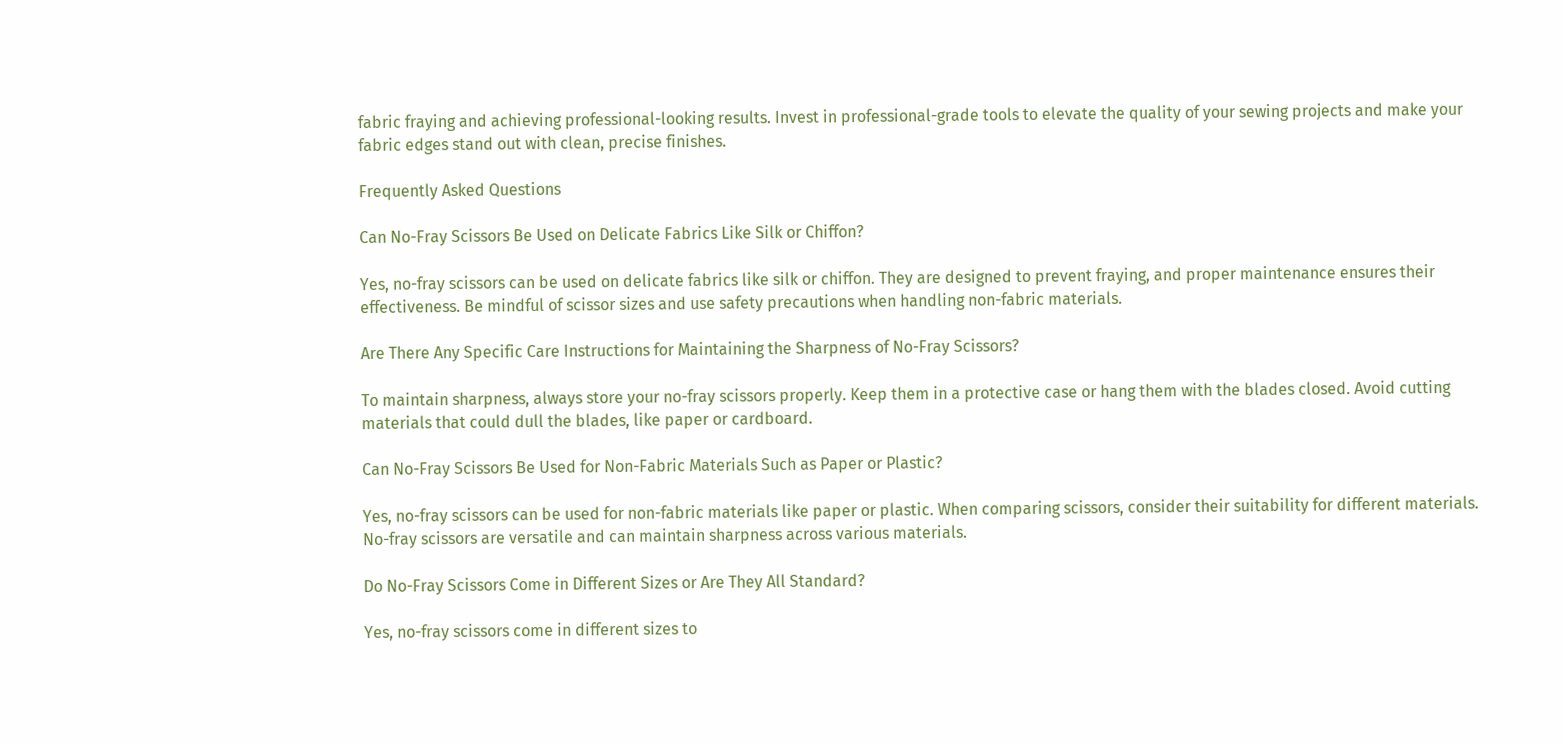fabric fraying and achieving professional-looking results. Invest in professional-grade tools to elevate the quality of your sewing projects and make your fabric edges stand out with clean, precise finishes.

Frequently Asked Questions

Can No-Fray Scissors Be Used on Delicate Fabrics Like Silk or Chiffon?

Yes, no-fray scissors can be used on delicate fabrics like silk or chiffon. They are designed to prevent fraying, and proper maintenance ensures their effectiveness. Be mindful of scissor sizes and use safety precautions when handling non-fabric materials.

Are There Any Specific Care Instructions for Maintaining the Sharpness of No-Fray Scissors?

To maintain sharpness, always store your no-fray scissors properly. Keep them in a protective case or hang them with the blades closed. Avoid cutting materials that could dull the blades, like paper or cardboard.

Can No-Fray Scissors Be Used for Non-Fabric Materials Such as Paper or Plastic?

Yes, no-fray scissors can be used for non-fabric materials like paper or plastic. When comparing scissors, consider their suitability for different materials. No-fray scissors are versatile and can maintain sharpness across various materials.

Do No-Fray Scissors Come in Different Sizes or Are They All Standard?

Yes, no-fray scissors come in different sizes to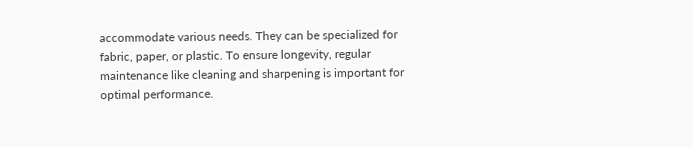accommodate various needs. They can be specialized for fabric, paper, or plastic. To ensure longevity, regular maintenance like cleaning and sharpening is important for optimal performance.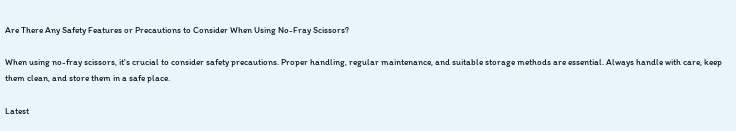Are There Any Safety Features or Precautions to Consider When Using No-Fray Scissors?

When using no-fray scissors, it's crucial to consider safety precautions. Proper handling, regular maintenance, and suitable storage methods are essential. Always handle with care, keep them clean, and store them in a safe place.

Latest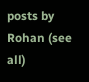posts by Rohan (see all)